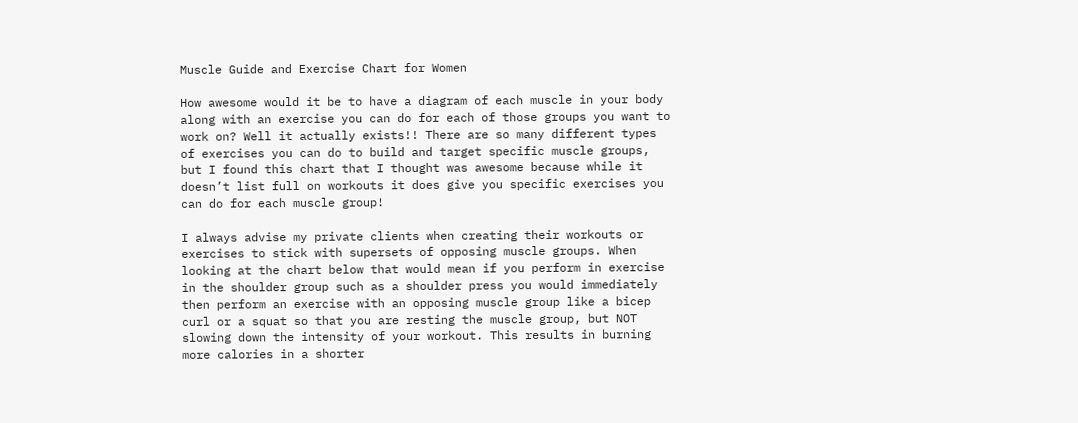Muscle Guide and Exercise Chart for Women

How awesome would it be to have a diagram of each muscle in your body along with an exercise you can do for each of those groups you want to work on? Well it actually exists!! There are so many different types of exercises you can do to build and target specific muscle groups, but I found this chart that I thought was awesome because while it doesn’t list full on workouts it does give you specific exercises you can do for each muscle group!

I always advise my private clients when creating their workouts or exercises to stick with supersets of opposing muscle groups. When looking at the chart below that would mean if you perform in exercise in the shoulder group such as a shoulder press you would immediately then perform an exercise with an opposing muscle group like a bicep curl or a squat so that you are resting the muscle group, but NOT slowing down the intensity of your workout. This results in burning more calories in a shorter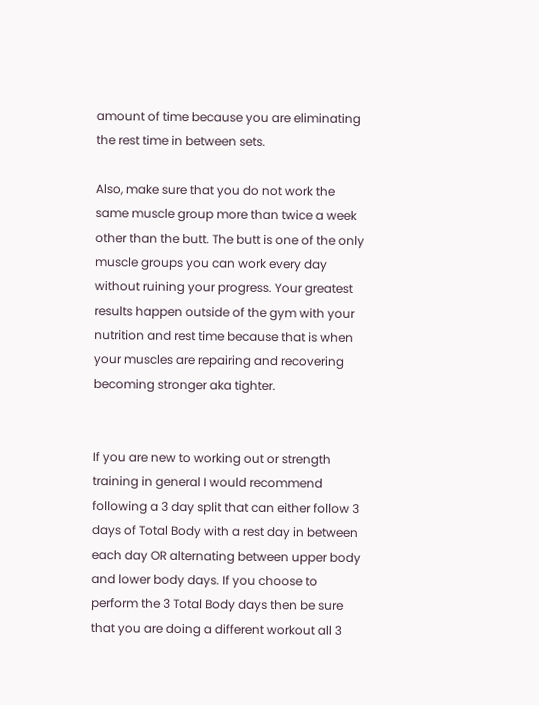amount of time because you are eliminating the rest time in between sets.

Also, make sure that you do not work the same muscle group more than twice a week other than the butt. The butt is one of the only muscle groups you can work every day without ruining your progress. Your greatest results happen outside of the gym with your nutrition and rest time because that is when your muscles are repairing and recovering becoming stronger aka tighter.


If you are new to working out or strength training in general I would recommend following a 3 day split that can either follow 3 days of Total Body with a rest day in between each day OR alternating between upper body and lower body days. If you choose to perform the 3 Total Body days then be sure that you are doing a different workout all 3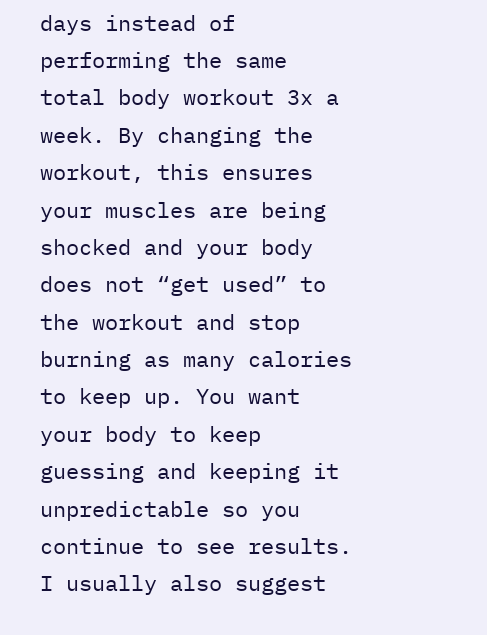days instead of performing the same total body workout 3x a week. By changing the workout, this ensures your muscles are being shocked and your body does not “get used” to the workout and stop burning as many calories to keep up. You want your body to keep guessing and keeping it unpredictable so you continue to see results. I usually also suggest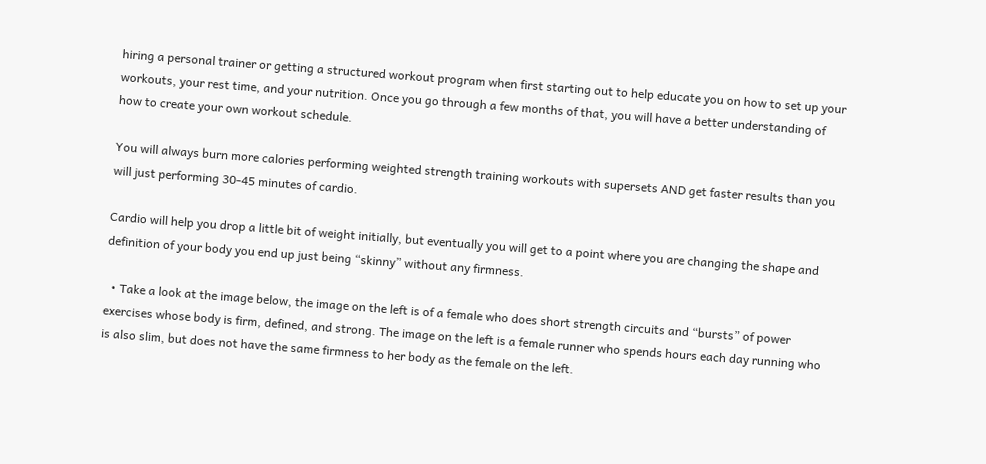hiring a personal trainer or getting a structured workout program when first starting out to help educate you on how to set up your workouts, your rest time, and your nutrition. Once you go through a few months of that, you will have a better understanding of how to create your own workout schedule.

You will always burn more calories performing weighted strength training workouts with supersets AND get faster results than you will just performing 30-45 minutes of cardio.

Cardio will help you drop a little bit of weight initially, but eventually you will get to a point where you are changing the shape and definition of your body you end up just being “skinny” without any firmness.

  • Take a look at the image below, the image on the left is of a female who does short strength circuits and “bursts” of power exercises whose body is firm, defined, and strong. The image on the left is a female runner who spends hours each day running who is also slim, but does not have the same firmness to her body as the female on the left.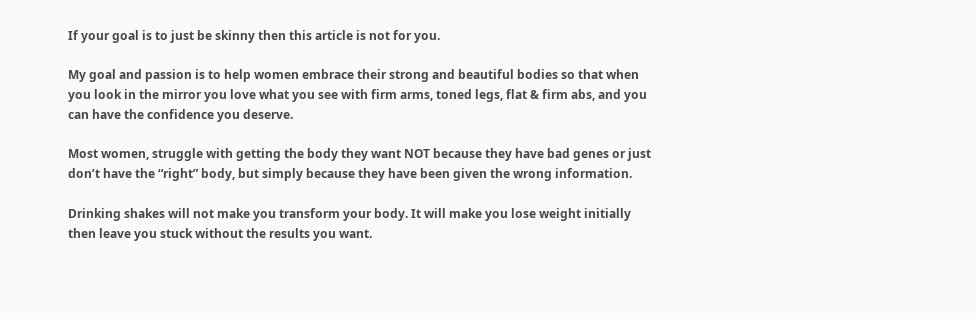If your goal is to just be skinny then this article is not for you.

My goal and passion is to help women embrace their strong and beautiful bodies so that when you look in the mirror you love what you see with firm arms, toned legs, flat & firm abs, and you can have the confidence you deserve.

Most women, struggle with getting the body they want NOT because they have bad genes or just don’t have the “right” body, but simply because they have been given the wrong information.

Drinking shakes will not make you transform your body. It will make you lose weight initially then leave you stuck without the results you want.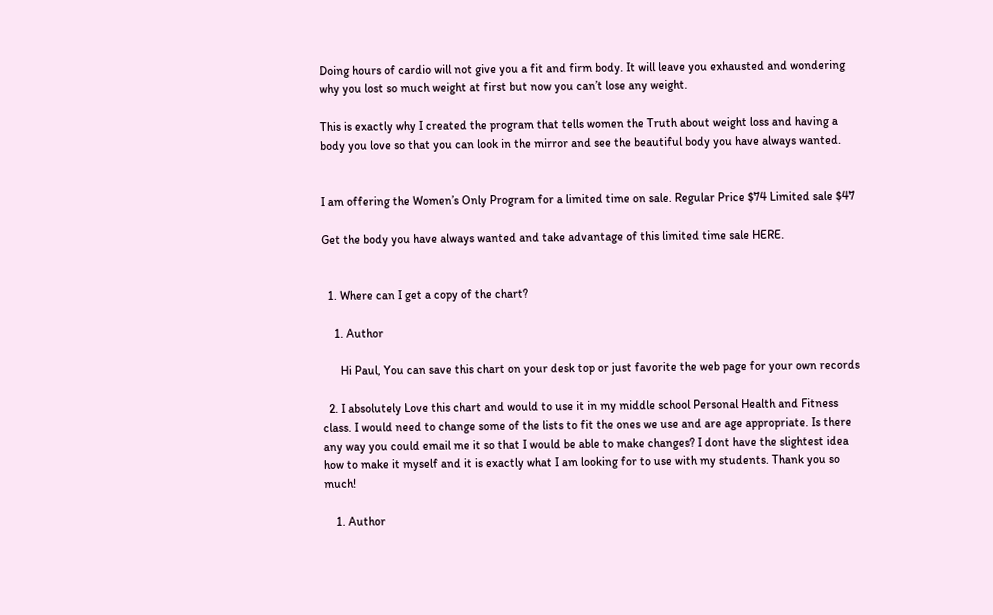Doing hours of cardio will not give you a fit and firm body. It will leave you exhausted and wondering why you lost so much weight at first but now you can’t lose any weight.

This is exactly why I created the program that tells women the Truth about weight loss and having a body you love so that you can look in the mirror and see the beautiful body you have always wanted.


I am offering the Women’s Only Program for a limited time on sale. Regular Price $74 Limited sale $47

Get the body you have always wanted and take advantage of this limited time sale HERE.


  1. Where can I get a copy of the chart?

    1. Author

      Hi Paul, You can save this chart on your desk top or just favorite the web page for your own records

  2. I absolutely Love this chart and would to use it in my middle school Personal Health and Fitness class. I would need to change some of the lists to fit the ones we use and are age appropriate. Is there any way you could email me it so that I would be able to make changes? I dont have the slightest idea how to make it myself and it is exactly what I am looking for to use with my students. Thank you so much!

    1. Author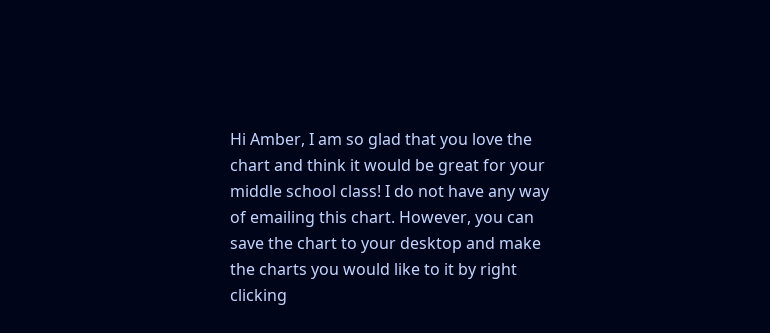Hi Amber, I am so glad that you love the chart and think it would be great for your middle school class! I do not have any way of emailing this chart. However, you can save the chart to your desktop and make the charts you would like to it by right clicking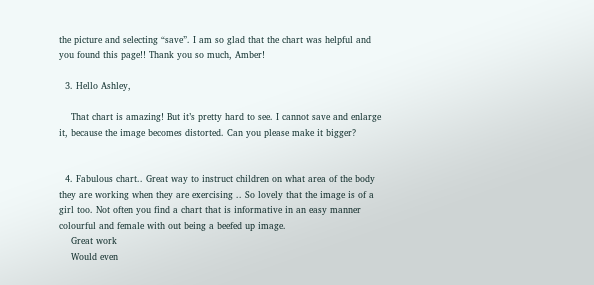the picture and selecting “save”. I am so glad that the chart was helpful and you found this page!! Thank you so much, Amber!

  3. Hello Ashley,

    That chart is amazing! But it’s pretty hard to see. I cannot save and enlarge it, because the image becomes distorted. Can you please make it bigger?


  4. Fabulous chart.. Great way to instruct children on what area of the body they are working when they are exercising .. So lovely that the image is of a girl too. Not often you find a chart that is informative in an easy manner colourful and female with out being a beefed up image.
    Great work
    Would even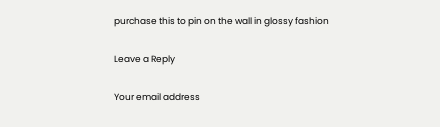purchase this to pin on the wall in glossy fashion

Leave a Reply

Your email address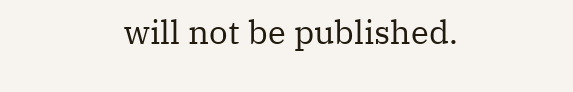will not be published.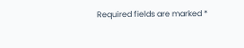Required fields are marked *